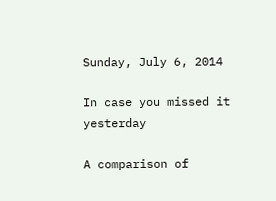Sunday, July 6, 2014

In case you missed it yesterday

A comparison of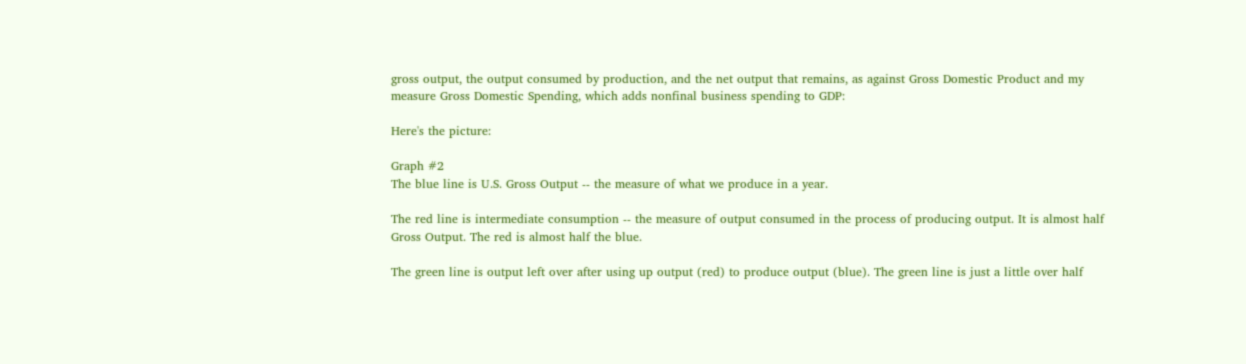gross output, the output consumed by production, and the net output that remains, as against Gross Domestic Product and my measure Gross Domestic Spending, which adds nonfinal business spending to GDP:

Here's the picture:

Graph #2
The blue line is U.S. Gross Output -- the measure of what we produce in a year.

The red line is intermediate consumption -- the measure of output consumed in the process of producing output. It is almost half Gross Output. The red is almost half the blue.

The green line is output left over after using up output (red) to produce output (blue). The green line is just a little over half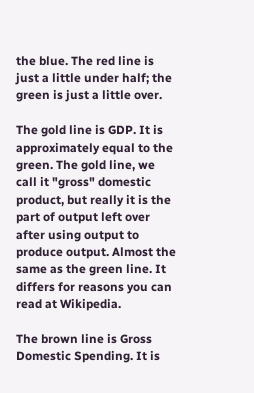the blue. The red line is just a little under half; the green is just a little over.

The gold line is GDP. It is approximately equal to the green. The gold line, we call it "gross" domestic product, but really it is the part of output left over after using output to produce output. Almost the same as the green line. It differs for reasons you can read at Wikipedia.

The brown line is Gross Domestic Spending. It is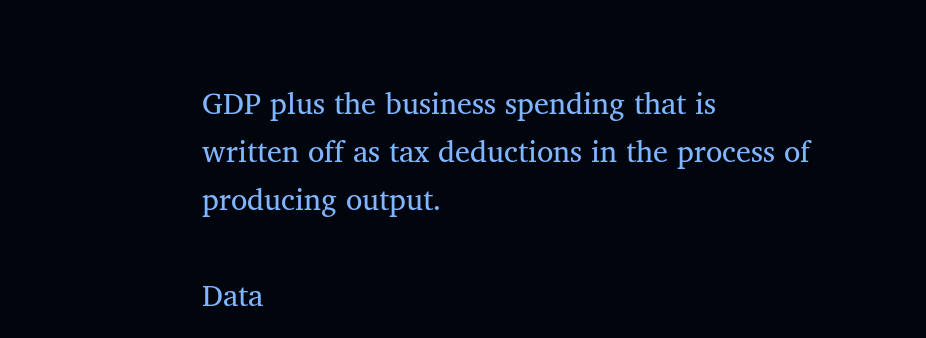GDP plus the business spending that is written off as tax deductions in the process of producing output.

Data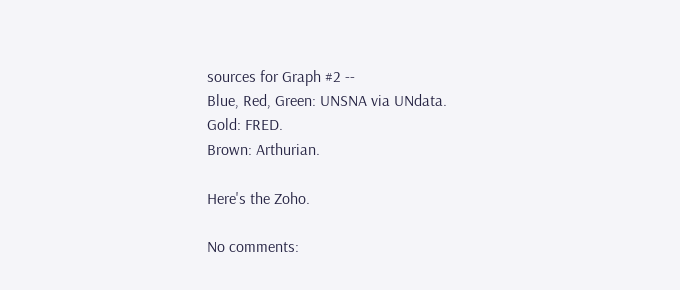sources for Graph #2 --
Blue, Red, Green: UNSNA via UNdata.
Gold: FRED.
Brown: Arthurian.

Here's the Zoho.

No comments: